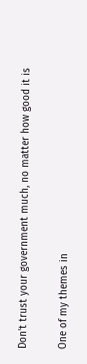Don't trust your government much, no matter how good it is

One of my themes in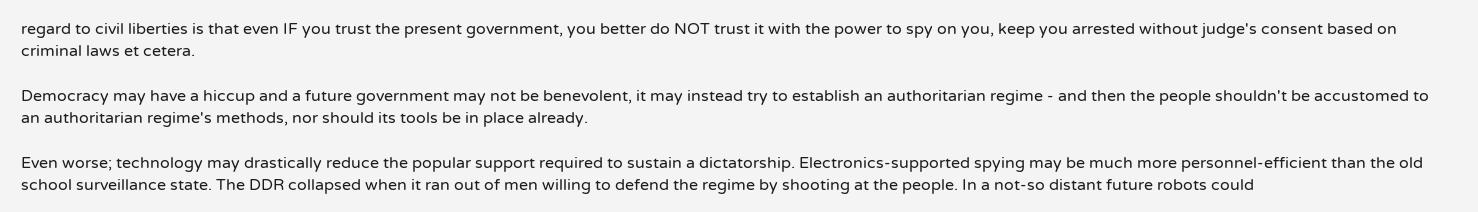regard to civil liberties is that even IF you trust the present government, you better do NOT trust it with the power to spy on you, keep you arrested without judge's consent based on criminal laws et cetera.

Democracy may have a hiccup and a future government may not be benevolent, it may instead try to establish an authoritarian regime - and then the people shouldn't be accustomed to an authoritarian regime's methods, nor should its tools be in place already.

Even worse; technology may drastically reduce the popular support required to sustain a dictatorship. Electronics-supported spying may be much more personnel-efficient than the old school surveillance state. The DDR collapsed when it ran out of men willing to defend the regime by shooting at the people. In a not-so distant future robots could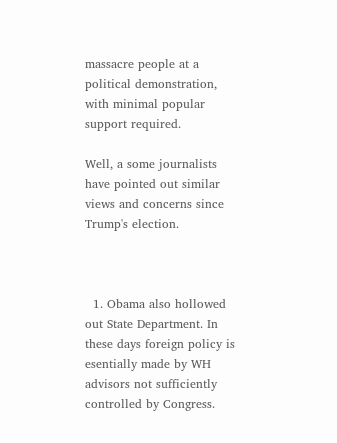massacre people at a political demonstration, with minimal popular support required.

Well, a some journalists have pointed out similar views and concerns since Trump's election.



  1. Obama also hollowed out State Department. In these days foreign policy is esentially made by WH advisors not sufficiently controlled by Congress.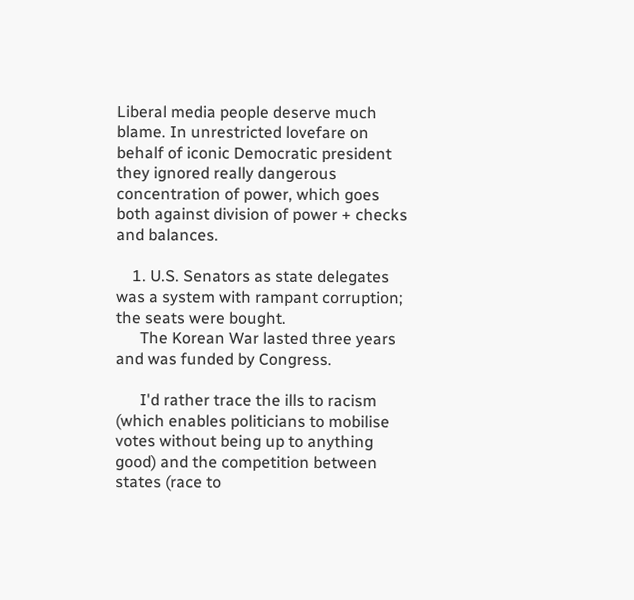Liberal media people deserve much blame. In unrestricted lovefare on behalf of iconic Democratic president they ignored really dangerous concentration of power, which goes both against division of power + checks and balances.

    1. U.S. Senators as state delegates was a system with rampant corruption; the seats were bought.
      The Korean War lasted three years and was funded by Congress.

      I'd rather trace the ills to racism (which enables politicians to mobilise votes without being up to anything good) and the competition between states (race to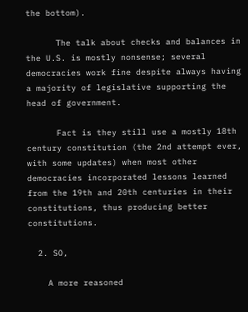the bottom).

      The talk about checks and balances in the U.S. is mostly nonsense; several democracies work fine despite always having a majority of legislative supporting the head of government.

      Fact is they still use a mostly 18th century constitution (the 2nd attempt ever, with some updates) when most other democracies incorporated lessons learned from the 19th and 20th centuries in their constitutions, thus producing better constitutions.

  2. SO,

    A more reasoned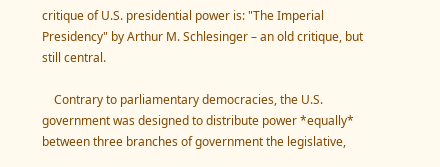critique of U.S. presidential power is: "The Imperial Presidency" by Arthur M. Schlesinger – an old critique, but still central.

    Contrary to parliamentary democracies, the U.S. government was designed to distribute power *equally* between three branches of government the legislative,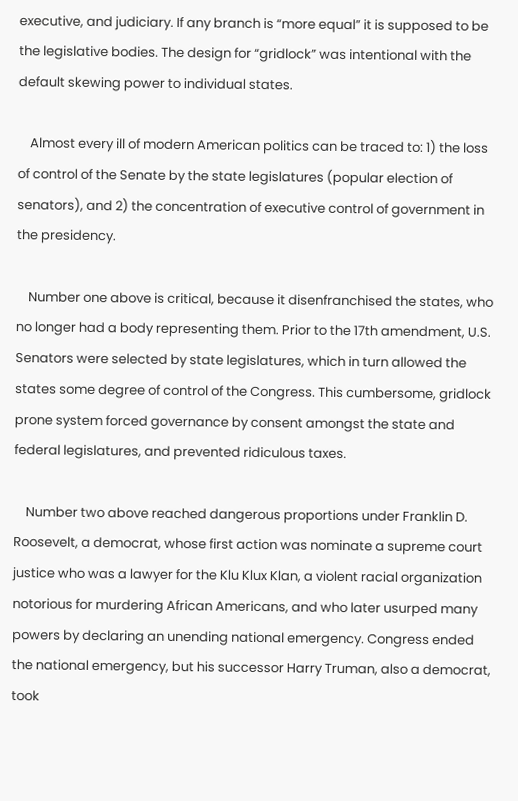executive, and judiciary. If any branch is “more equal” it is supposed to be the legislative bodies. The design for “gridlock” was intentional with the default skewing power to individual states.

    Almost every ill of modern American politics can be traced to: 1) the loss of control of the Senate by the state legislatures (popular election of senators), and 2) the concentration of executive control of government in the presidency.

    Number one above is critical, because it disenfranchised the states, who no longer had a body representing them. Prior to the 17th amendment, U.S. Senators were selected by state legislatures, which in turn allowed the states some degree of control of the Congress. This cumbersome, gridlock prone system forced governance by consent amongst the state and federal legislatures, and prevented ridiculous taxes.

    Number two above reached dangerous proportions under Franklin D. Roosevelt, a democrat, whose first action was nominate a supreme court justice who was a lawyer for the Klu Klux Klan, a violent racial organization notorious for murdering African Americans, and who later usurped many powers by declaring an unending national emergency. Congress ended the national emergency, but his successor Harry Truman, also a democrat, took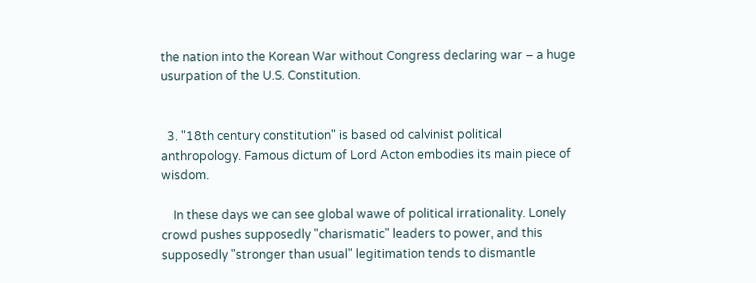the nation into the Korean War without Congress declaring war – a huge usurpation of the U.S. Constitution.


  3. "18th century constitution" is based od calvinist political anthropology. Famous dictum of Lord Acton embodies its main piece of wisdom.

    In these days we can see global wawe of political irrationality. Lonely crowd pushes supposedly "charismatic" leaders to power, and this supposedly "stronger than usual" legitimation tends to dismantle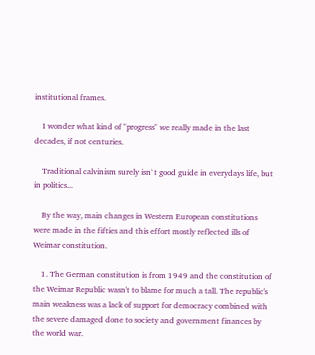institutional frames.

    I wonder what kind of "progress" we really made in the last decades, if not centuries.

    Traditional calvinism surely isn`t good guide in everydays life, but in politics...

    By the way, main changes in Western European constitutions were made in the fifties and this effort mostly reflected ills of Weimar constitution.

    1. The German constitution is from 1949 and the constitution of the Weimar Republic wasn't to blame for much a tall. The republic's main weakness was a lack of support for democracy combined with the severe damaged done to society and government finances by the world war.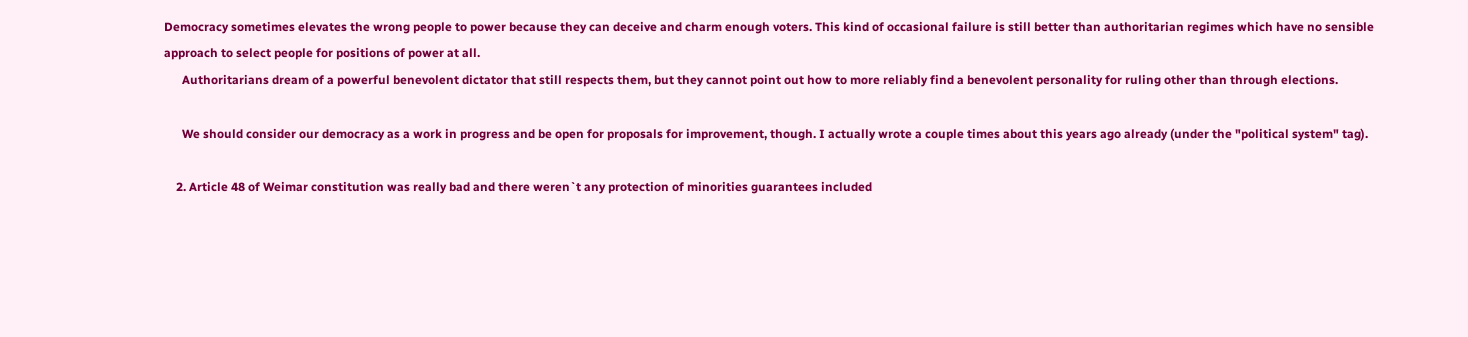Democracy sometimes elevates the wrong people to power because they can deceive and charm enough voters. This kind of occasional failure is still better than authoritarian regimes which have no sensible approach to select people for positions of power at all.
      Authoritarians dream of a powerful benevolent dictator that still respects them, but they cannot point out how to more reliably find a benevolent personality for ruling other than through elections.

      We should consider our democracy as a work in progress and be open for proposals for improvement, though. I actually wrote a couple times about this years ago already (under the "political system" tag).

    2. Article 48 of Weimar constitution was really bad and there weren`t any protection of minorities guarantees included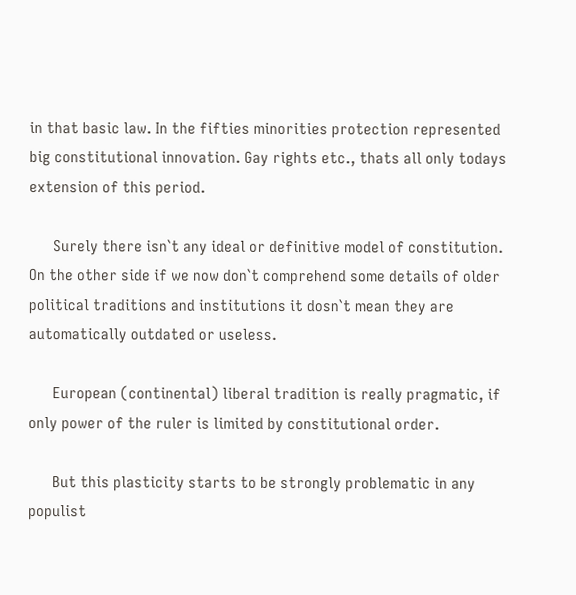in that basic law. In the fifties minorities protection represented big constitutional innovation. Gay rights etc., thats all only todays extension of this period.

      Surely there isn`t any ideal or definitive model of constitution. On the other side if we now don`t comprehend some details of older political traditions and institutions it dosn`t mean they are automatically outdated or useless.

      European (continental) liberal tradition is really pragmatic, if only power of the ruler is limited by constitutional order.

      But this plasticity starts to be strongly problematic in any populist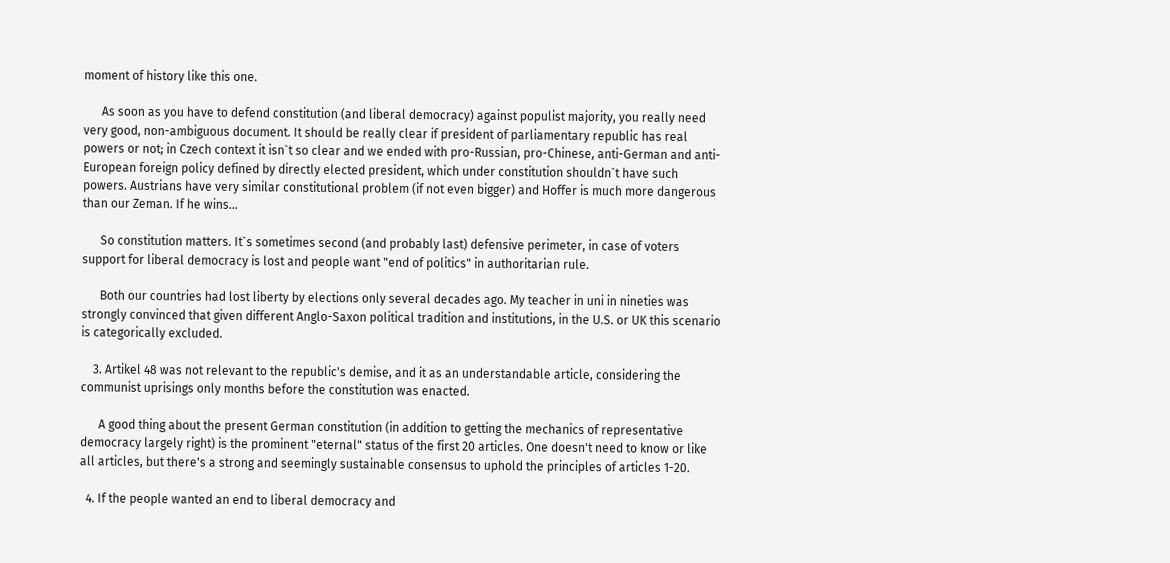moment of history like this one.

      As soon as you have to defend constitution (and liberal democracy) against populist majority, you really need very good, non-ambiguous document. It should be really clear if president of parliamentary republic has real powers or not; in Czech context it isn`t so clear and we ended with pro-Russian, pro-Chinese, anti-German and anti-European foreign policy defined by directly elected president, which under constitution shouldn`t have such powers. Austrians have very similar constitutional problem (if not even bigger) and Hoffer is much more dangerous than our Zeman. If he wins...

      So constitution matters. It`s sometimes second (and probably last) defensive perimeter, in case of voters support for liberal democracy is lost and people want "end of politics" in authoritarian rule.

      Both our countries had lost liberty by elections only several decades ago. My teacher in uni in nineties was strongly convinced that given different Anglo-Saxon political tradition and institutions, in the U.S. or UK this scenario is categorically excluded.

    3. Artikel 48 was not relevant to the republic's demise, and it as an understandable article, considering the communist uprisings only months before the constitution was enacted.

      A good thing about the present German constitution (in addition to getting the mechanics of representative democracy largely right) is the prominent "eternal" status of the first 20 articles. One doesn't need to know or like all articles, but there's a strong and seemingly sustainable consensus to uphold the principles of articles 1-20.

  4. If the people wanted an end to liberal democracy and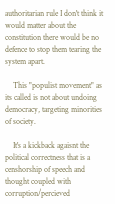authoritarian rule I don't think it would matter about the constitution there would be no defence to stop them tearing the system apart.

    This "populist movement" as its called is not about undoing democracy, targeting minorities of society.

    It's a kickback agaisnt the political correctness that is a censhorship of speech and thought coupled with corruption/percieved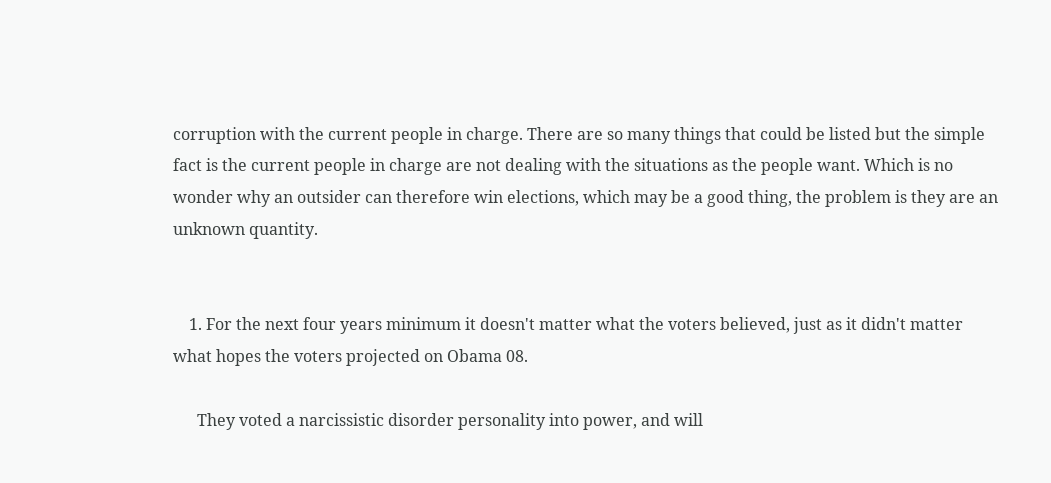corruption with the current people in charge. There are so many things that could be listed but the simple fact is the current people in charge are not dealing with the situations as the people want. Which is no wonder why an outsider can therefore win elections, which may be a good thing, the problem is they are an unknown quantity.


    1. For the next four years minimum it doesn't matter what the voters believed, just as it didn't matter what hopes the voters projected on Obama 08.

      They voted a narcissistic disorder personality into power, and will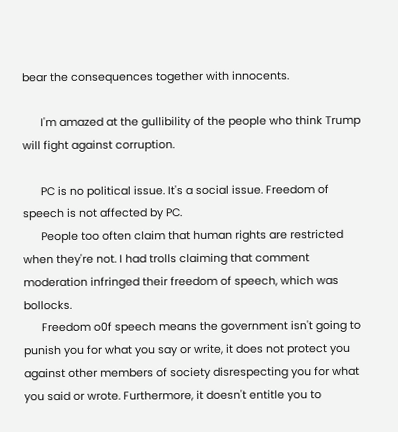bear the consequences together with innocents.

      I'm amazed at the gullibility of the people who think Trump will fight against corruption.

      PC is no political issue. It's a social issue. Freedom of speech is not affected by PC.
      People too often claim that human rights are restricted when they're not. I had trolls claiming that comment moderation infringed their freedom of speech, which was bollocks.
      Freedom o0f speech means the government isn't going to punish you for what you say or write, it does not protect you against other members of society disrespecting you for what you said or wrote. Furthermore, it doesn't entitle you to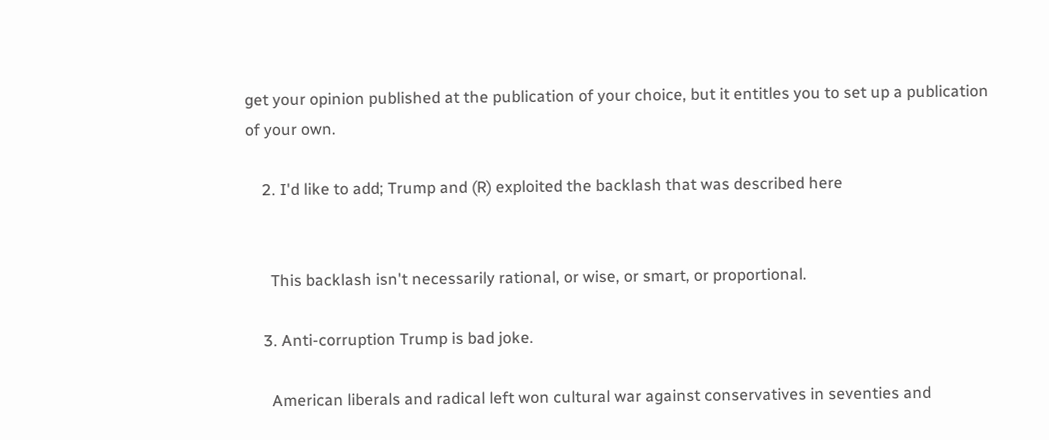get your opinion published at the publication of your choice, but it entitles you to set up a publication of your own.

    2. I'd like to add; Trump and (R) exploited the backlash that was described here


      This backlash isn't necessarily rational, or wise, or smart, or proportional.

    3. Anti-corruption Trump is bad joke.

      American liberals and radical left won cultural war against conservatives in seventies and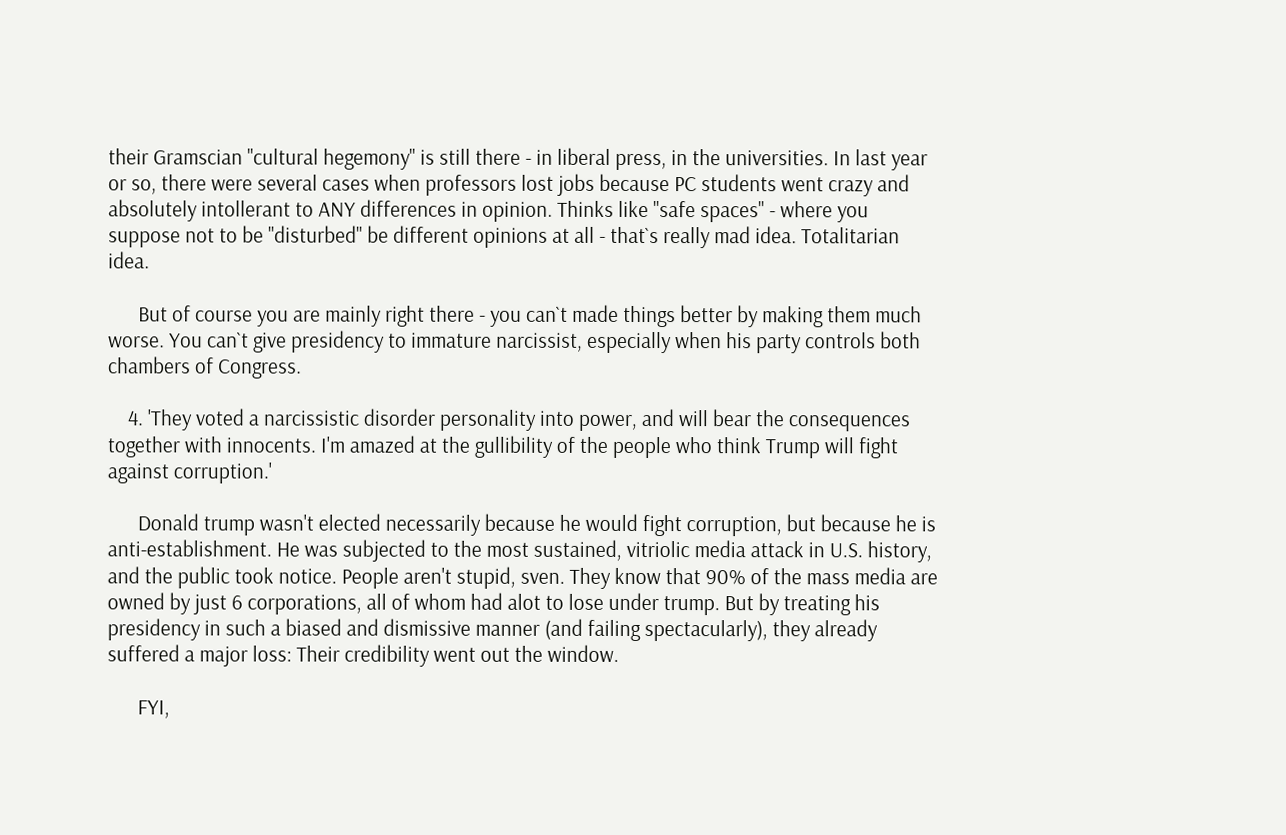their Gramscian "cultural hegemony" is still there - in liberal press, in the universities. In last year or so, there were several cases when professors lost jobs because PC students went crazy and absolutely intollerant to ANY differences in opinion. Thinks like "safe spaces" - where you suppose not to be "disturbed" be different opinions at all - that`s really mad idea. Totalitarian idea.

      But of course you are mainly right there - you can`t made things better by making them much worse. You can`t give presidency to immature narcissist, especially when his party controls both chambers of Congress.

    4. 'They voted a narcissistic disorder personality into power, and will bear the consequences together with innocents. I'm amazed at the gullibility of the people who think Trump will fight against corruption.'

      Donald trump wasn't elected necessarily because he would fight corruption, but because he is anti-establishment. He was subjected to the most sustained, vitriolic media attack in U.S. history, and the public took notice. People aren't stupid, sven. They know that 90% of the mass media are owned by just 6 corporations, all of whom had alot to lose under trump. But by treating his presidency in such a biased and dismissive manner (and failing spectacularly), they already suffered a major loss: Their credibility went out the window.

      FYI,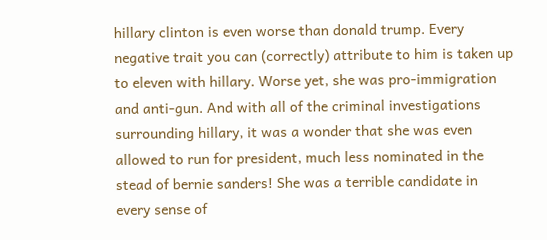hillary clinton is even worse than donald trump. Every negative trait you can (correctly) attribute to him is taken up to eleven with hillary. Worse yet, she was pro-immigration and anti-gun. And with all of the criminal investigations surrounding hillary, it was a wonder that she was even allowed to run for president, much less nominated in the stead of bernie sanders! She was a terrible candidate in every sense of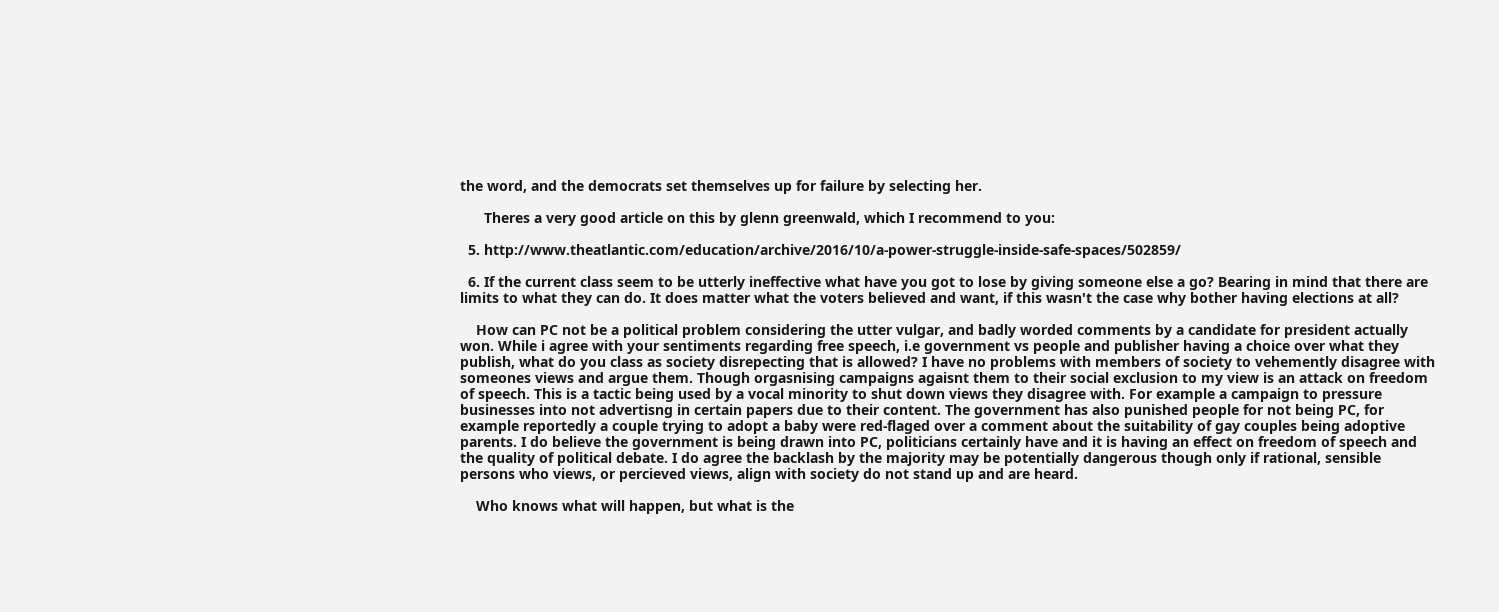the word, and the democrats set themselves up for failure by selecting her.

      Theres a very good article on this by glenn greenwald, which I recommend to you:

  5. http://www.theatlantic.com/education/archive/2016/10/a-power-struggle-inside-safe-spaces/502859/

  6. If the current class seem to be utterly ineffective what have you got to lose by giving someone else a go? Bearing in mind that there are limits to what they can do. It does matter what the voters believed and want, if this wasn't the case why bother having elections at all?

    How can PC not be a political problem considering the utter vulgar, and badly worded comments by a candidate for president actually won. While i agree with your sentiments regarding free speech, i.e government vs people and publisher having a choice over what they publish, what do you class as society disrepecting that is allowed? I have no problems with members of society to vehemently disagree with someones views and argue them. Though orgasnising campaigns agaisnt them to their social exclusion to my view is an attack on freedom of speech. This is a tactic being used by a vocal minority to shut down views they disagree with. For example a campaign to pressure businesses into not advertisng in certain papers due to their content. The government has also punished people for not being PC, for example reportedly a couple trying to adopt a baby were red-flaged over a comment about the suitability of gay couples being adoptive parents. I do believe the government is being drawn into PC, politicians certainly have and it is having an effect on freedom of speech and the quality of political debate. I do agree the backlash by the majority may be potentially dangerous though only if rational, sensible persons who views, or percieved views, align with society do not stand up and are heard.

    Who knows what will happen, but what is the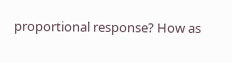proportional response? How as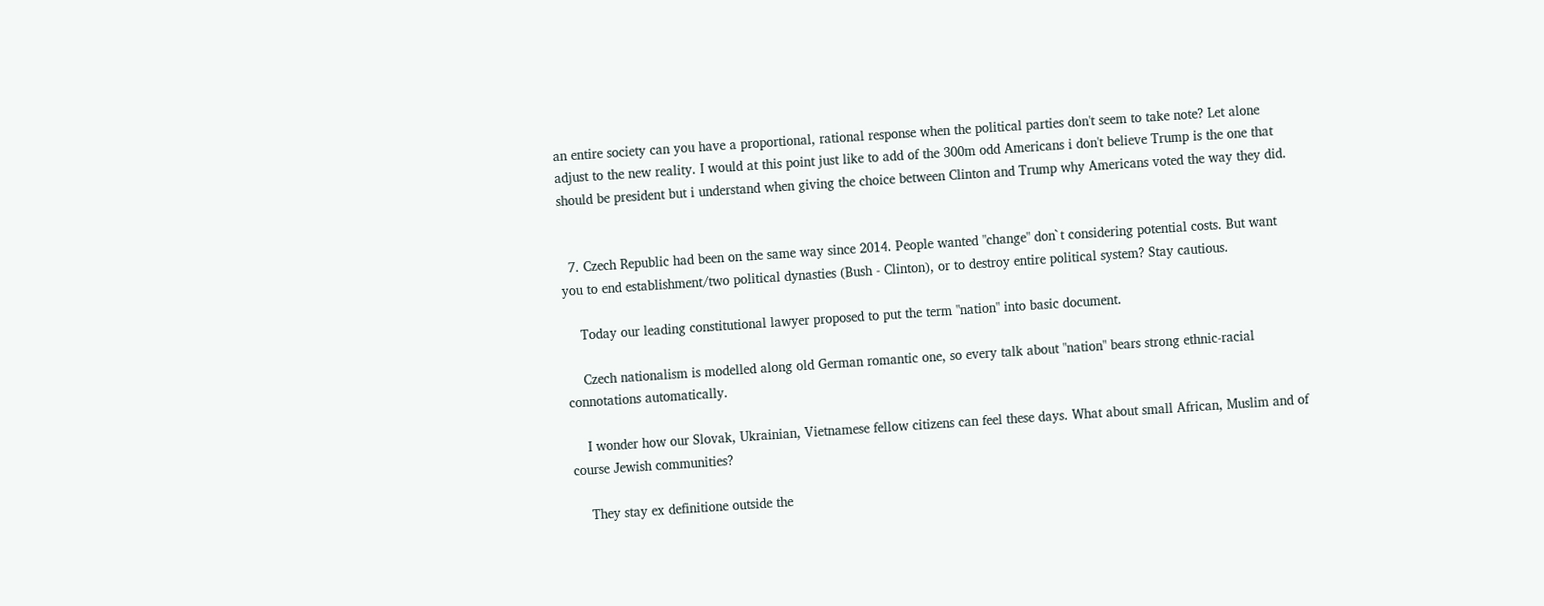an entire society can you have a proportional, rational response when the political parties don't seem to take note? Let alone adjust to the new reality. I would at this point just like to add of the 300m odd Americans i don't believe Trump is the one that should be president but i understand when giving the choice between Clinton and Trump why Americans voted the way they did.


  7. Czech Republic had been on the same way since 2014. People wanted "change" don`t considering potential costs. But want you to end establishment/two political dynasties (Bush - Clinton), or to destroy entire political system? Stay cautious.

    Today our leading constitutional lawyer proposed to put the term "nation" into basic document.

    Czech nationalism is modelled along old German romantic one, so every talk about "nation" bears strong ethnic-racial connotations automatically.

    I wonder how our Slovak, Ukrainian, Vietnamese fellow citizens can feel these days. What about small African, Muslim and of course Jewish communities?

    They stay ex definitione outside the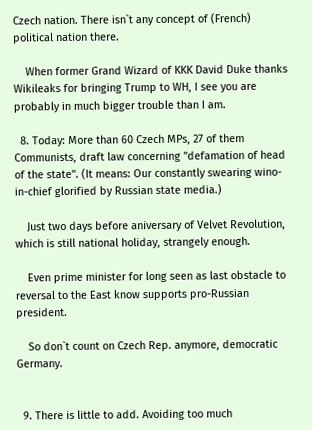Czech nation. There isn`t any concept of (French) political nation there.

    When former Grand Wizard of KKK David Duke thanks Wikileaks for bringing Trump to WH, I see you are probably in much bigger trouble than I am.

  8. Today: More than 60 Czech MPs, 27 of them Communists, draft law concerning "defamation of head of the state". (It means: Our constantly swearing wino-in-chief glorified by Russian state media.)

    Just two days before aniversary of Velvet Revolution, which is still national holiday, strangely enough.

    Even prime minister for long seen as last obstacle to reversal to the East know supports pro-Russian president.

    So don`t count on Czech Rep. anymore, democratic Germany.


  9. There is little to add. Avoiding too much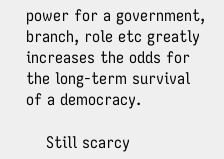power for a government, branch, role etc greatly increases the odds for the long-term survival of a democracy.

    Still scarcy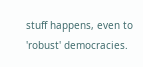stuff happens, even to 'robust' democracies.